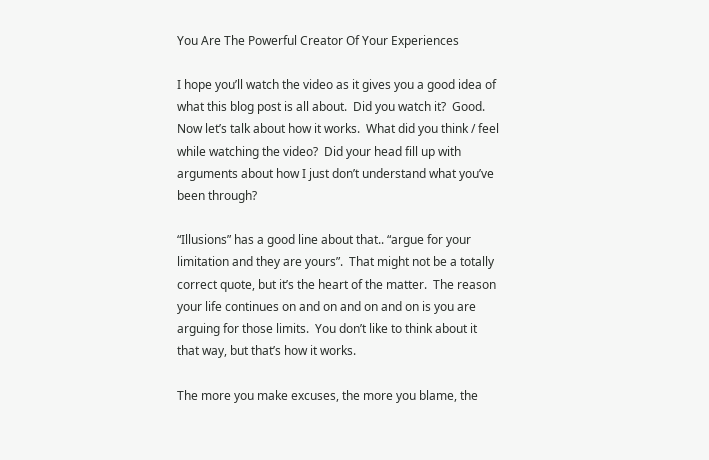You Are The Powerful Creator Of Your Experiences

I hope you’ll watch the video as it gives you a good idea of what this blog post is all about.  Did you watch it?  Good.  Now let’s talk about how it works.  What did you think / feel while watching the video?  Did your head fill up with arguments about how I just don’t understand what you’ve been through?

“Illusions” has a good line about that.. “argue for your limitation and they are yours”.  That might not be a totally correct quote, but it’s the heart of the matter.  The reason your life continues on and on and on and on is you are arguing for those limits.  You don’t like to think about it that way, but that’s how it works.

The more you make excuses, the more you blame, the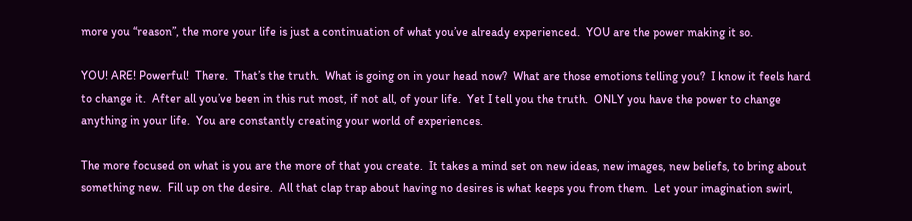more you “reason”, the more your life is just a continuation of what you’ve already experienced.  YOU are the power making it so.

YOU! ARE! Powerful!  There.  That’s the truth.  What is going on in your head now?  What are those emotions telling you?  I know it feels hard to change it.  After all you’ve been in this rut most, if not all, of your life.  Yet I tell you the truth.  ONLY you have the power to change anything in your life.  You are constantly creating your world of experiences.

The more focused on what is you are the more of that you create.  It takes a mind set on new ideas, new images, new beliefs, to bring about something new.  Fill up on the desire.  All that clap trap about having no desires is what keeps you from them.  Let your imagination swirl,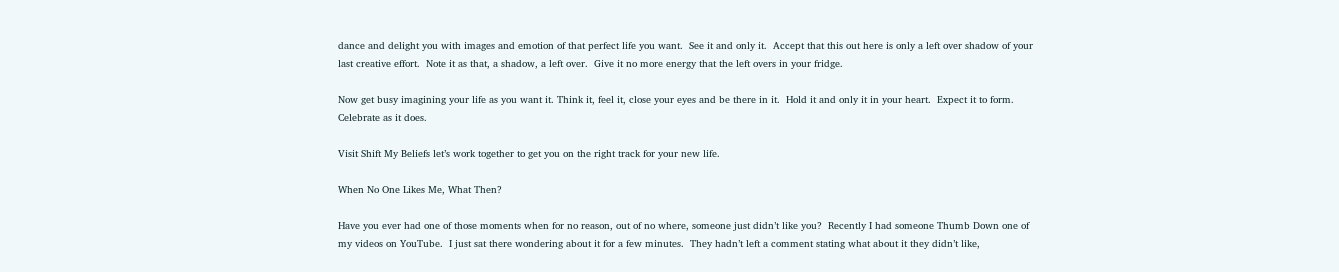dance and delight you with images and emotion of that perfect life you want.  See it and only it.  Accept that this out here is only a left over shadow of your last creative effort.  Note it as that, a shadow, a left over.  Give it no more energy that the left overs in your fridge.

Now get busy imagining your life as you want it. Think it, feel it, close your eyes and be there in it.  Hold it and only it in your heart.  Expect it to form.  Celebrate as it does.

Visit Shift My Beliefs let’s work together to get you on the right track for your new life.

When No One Likes Me, What Then?

Have you ever had one of those moments when for no reason, out of no where, someone just didn’t like you?  Recently I had someone Thumb Down one of my videos on YouTube.  I just sat there wondering about it for a few minutes.  They hadn’t left a comment stating what about it they didn’t like,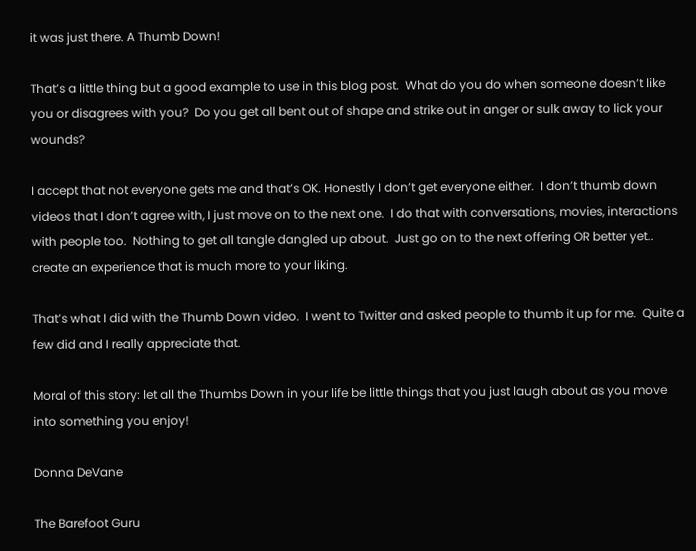it was just there. A Thumb Down!

That’s a little thing but a good example to use in this blog post.  What do you do when someone doesn’t like you or disagrees with you?  Do you get all bent out of shape and strike out in anger or sulk away to lick your wounds?

I accept that not everyone gets me and that’s OK. Honestly I don’t get everyone either.  I don’t thumb down videos that I don’t agree with, I just move on to the next one.  I do that with conversations, movies, interactions with people too.  Nothing to get all tangle dangled up about.  Just go on to the next offering OR better yet.. create an experience that is much more to your liking.

That’s what I did with the Thumb Down video.  I went to Twitter and asked people to thumb it up for me.  Quite a few did and I really appreciate that.

Moral of this story: let all the Thumbs Down in your life be little things that you just laugh about as you move into something you enjoy!

Donna DeVane

The Barefoot Guru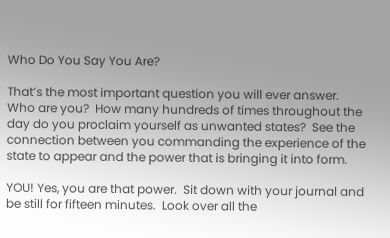Who Do You Say You Are?

That’s the most important question you will ever answer.  Who are you?  How many hundreds of times throughout the day do you proclaim yourself as unwanted states?  See the connection between you commanding the experience of the state to appear and the power that is bringing it into form.

YOU! Yes, you are that power.  Sit down with your journal and be still for fifteen minutes.  Look over all the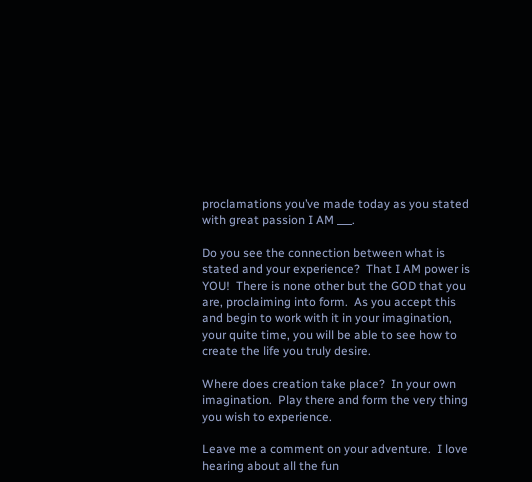proclamations you’ve made today as you stated with great passion I AM ___.

Do you see the connection between what is stated and your experience?  That I AM power is YOU!  There is none other but the GOD that you are, proclaiming into form.  As you accept this and begin to work with it in your imagination, your quite time, you will be able to see how to create the life you truly desire.

Where does creation take place?  In your own imagination.  Play there and form the very thing you wish to experience.

Leave me a comment on your adventure.  I love hearing about all the fun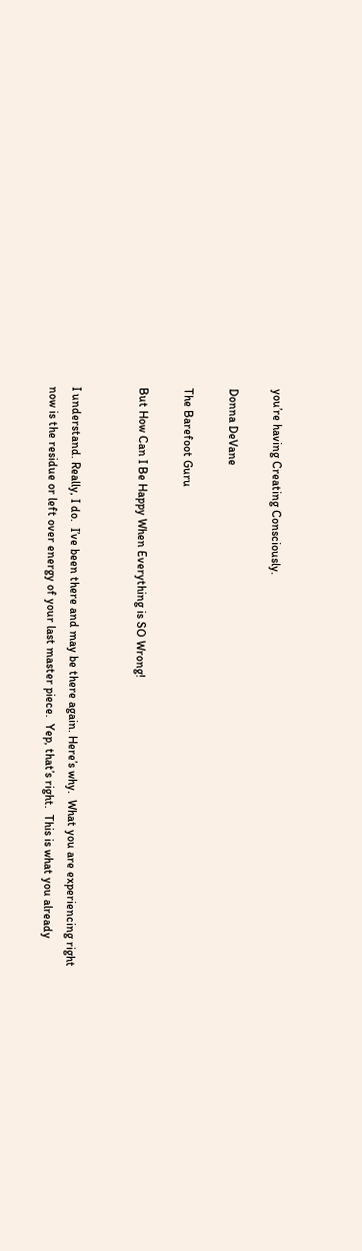you’re having Creating Consciously.

Donna DeVane

The Barefoot Guru

But How Can I Be Happy When Everything is SO Wrong!


I understand. Really, I do.  I’ve been there and may be there again. Here’s why.  What you are experiencing right now is the residue or left over energy of your last master piece.  Yep, that’s right.  This is what you already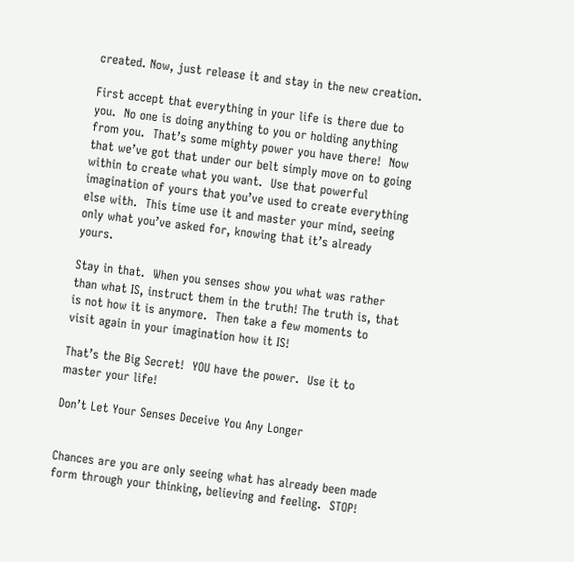created. Now, just release it and stay in the new creation.

First accept that everything in your life is there due to you.  No one is doing anything to you or holding anything from you.  That’s some mighty power you have there!  Now that we’ve got that under our belt simply move on to going within to create what you want.  Use that powerful imagination of yours that you’ve used to create everything else with.  This time use it and master your mind, seeing only what you’ve asked for, knowing that it’s already yours.

Stay in that.  When you senses show you what was rather than what IS, instruct them in the truth! The truth is, that is not how it is anymore.  Then take a few moments to visit again in your imagination how it IS!

That’s the Big Secret!  YOU have the power.  Use it to master your life!

Don’t Let Your Senses Deceive You Any Longer


Chances are you are only seeing what has already been made form through your thinking, believing and feeling.  STOP!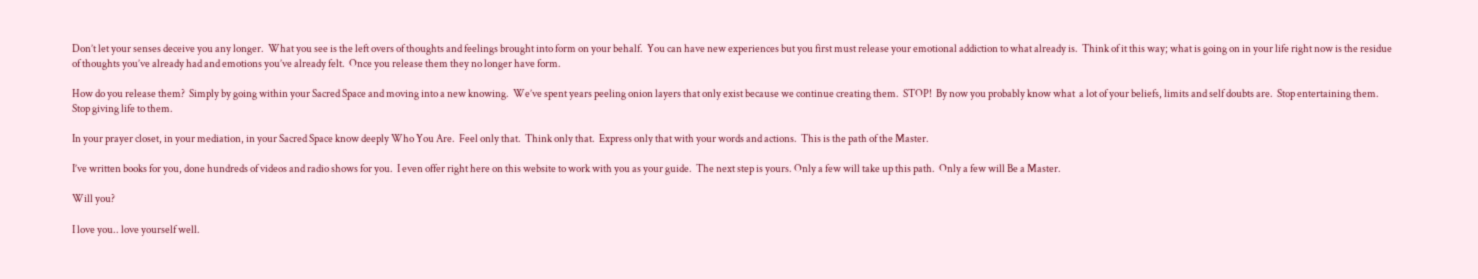Don’t let your senses deceive you any longer.  What you see is the left overs of thoughts and feelings brought into form on your behalf.  You can have new experiences but you first must release your emotional addiction to what already is.  Think of it this way; what is going on in your life right now is the residue of thoughts you’ve already had and emotions you’ve already felt.  Once you release them they no longer have form.

How do you release them?  Simply by going within your Sacred Space and moving into a new knowing.  We’ve spent years peeling onion layers that only exist because we continue creating them.  STOP!  By now you probably know what  a lot of your beliefs, limits and self doubts are.  Stop entertaining them.  Stop giving life to them.

In your prayer closet, in your mediation, in your Sacred Space know deeply Who You Are.  Feel only that.  Think only that.  Express only that with your words and actions.  This is the path of the Master.

I’ve written books for you, done hundreds of videos and radio shows for you.  I even offer right here on this website to work with you as your guide.  The next step is yours. Only a few will take up this path.  Only a few will Be a Master.

Will you?

I love you.. love yourself well.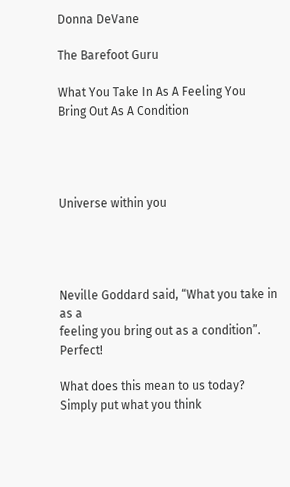Donna DeVane

The Barefoot Guru

What You Take In As A Feeling You Bring Out As A Condition




Universe within you




Neville Goddard said, “What you take in as a                                                                        feeling you bring out as a condition”.  Perfect!

What does this mean to us today?  Simply put what you think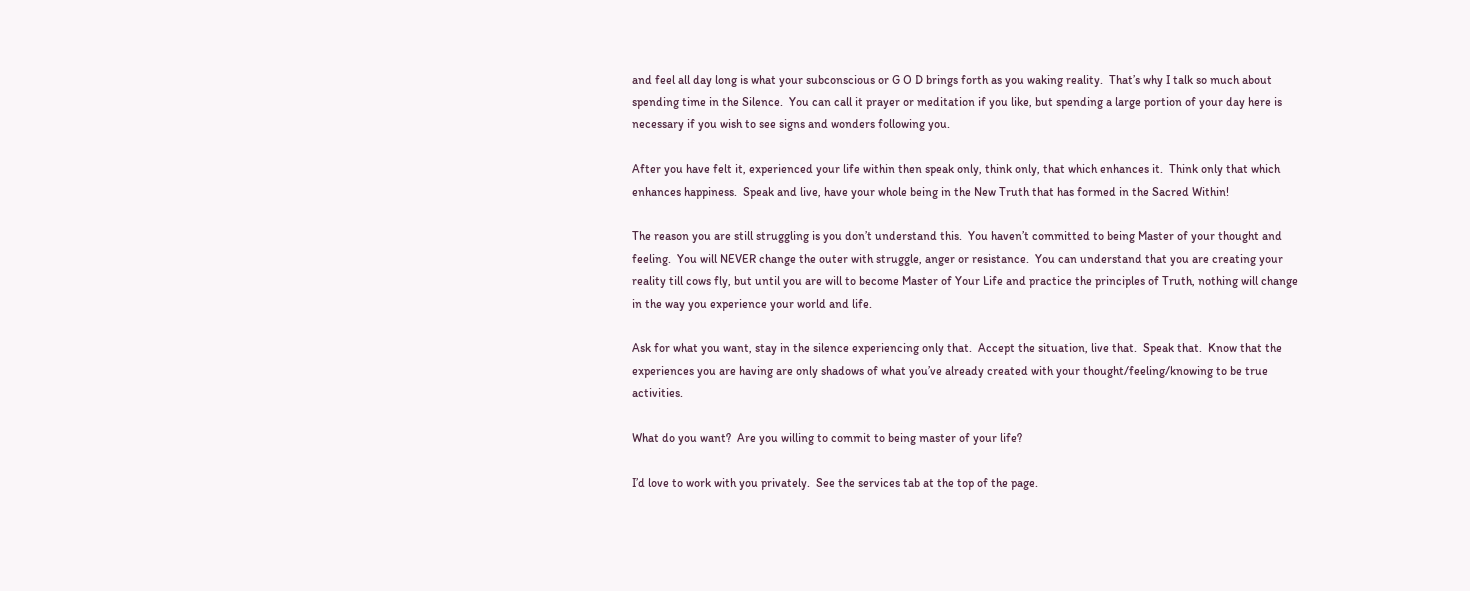and feel all day long is what your subconscious or G O D brings forth as you waking reality.  That’s why I talk so much about spending time in the Silence.  You can call it prayer or meditation if you like, but spending a large portion of your day here is necessary if you wish to see signs and wonders following you.

After you have felt it, experienced your life within then speak only, think only, that which enhances it.  Think only that which enhances happiness.  Speak and live, have your whole being in the New Truth that has formed in the Sacred Within!

The reason you are still struggling is you don’t understand this.  You haven’t committed to being Master of your thought and feeling.  You will NEVER change the outer with struggle, anger or resistance.  You can understand that you are creating your reality till cows fly, but until you are will to become Master of Your Life and practice the principles of Truth, nothing will change in the way you experience your world and life.

Ask for what you want, stay in the silence experiencing only that.  Accept the situation, live that.  Speak that.  Know that the experiences you are having are only shadows of what you’ve already created with your thought/feeling/knowing to be true activities.

What do you want?  Are you willing to commit to being master of your life?

I’d love to work with you privately.  See the services tab at the top of the page.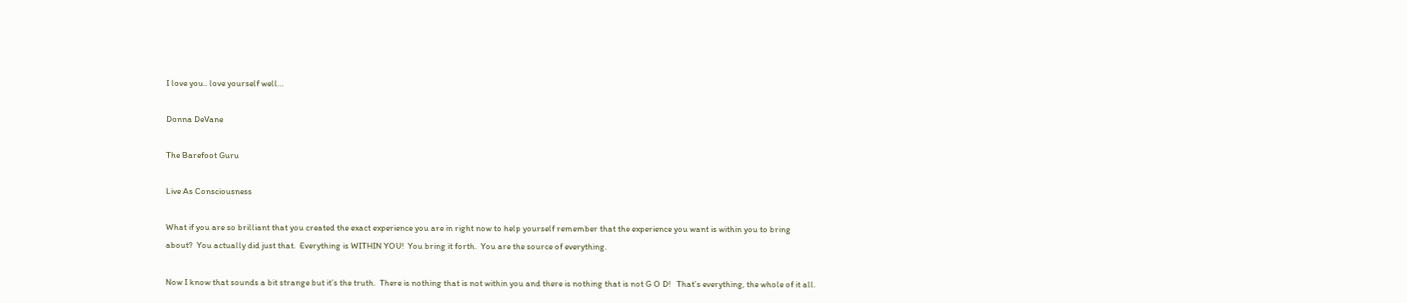I love you.. love yourself well…

Donna DeVane

The Barefoot Guru

Live As Consciousness

What if you are so brilliant that you created the exact experience you are in right now to help yourself remember that the experience you want is within you to bring about?  You actually did just that.  Everything is WITHIN YOU!  You bring it forth.  You are the source of everything.

Now I know that sounds a bit strange but it’s the truth.  There is nothing that is not within you and there is nothing that is not G O D!   That’s everything, the whole of it all.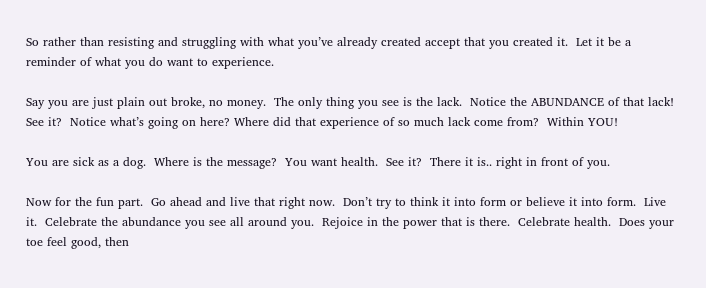So rather than resisting and struggling with what you’ve already created accept that you created it.  Let it be a reminder of what you do want to experience.

Say you are just plain out broke, no money.  The only thing you see is the lack.  Notice the ABUNDANCE of that lack!  See it?  Notice what’s going on here? Where did that experience of so much lack come from?  Within YOU!

You are sick as a dog.  Where is the message?  You want health.  See it?  There it is.. right in front of you.

Now for the fun part.  Go ahead and live that right now.  Don’t try to think it into form or believe it into form.  Live it.  Celebrate the abundance you see all around you.  Rejoice in the power that is there.  Celebrate health.  Does your toe feel good, then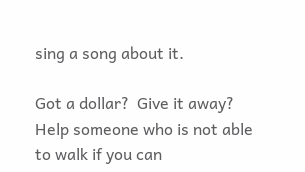sing a song about it.

Got a dollar?  Give it away?  Help someone who is not able to walk if you can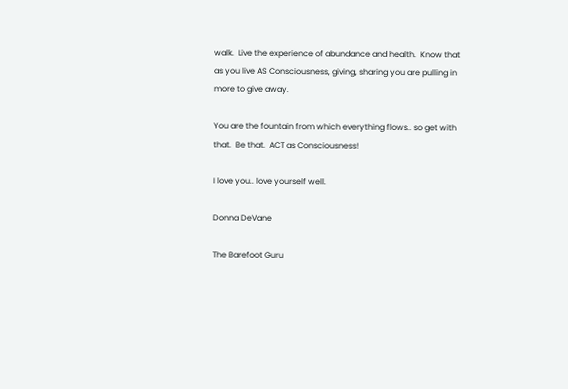walk.  Live the experience of abundance and health.  Know that as you live AS Consciousness, giving, sharing you are pulling in more to give away.

You are the fountain from which everything flows.. so get with that.  Be that.  ACT as Consciousness!

I love you.. love yourself well.

Donna DeVane

The Barefoot Guru